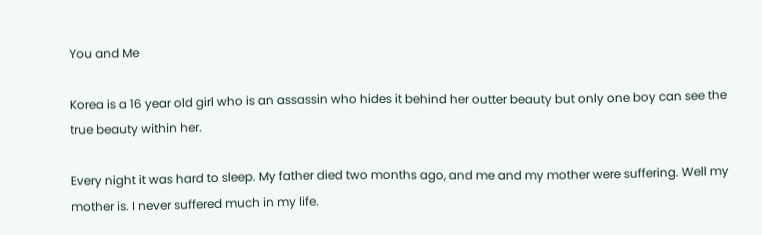You and Me

Korea is a 16 year old girl who is an assassin who hides it behind her outter beauty but only one boy can see the true beauty within her.

Every night it was hard to sleep. My father died two months ago, and me and my mother were suffering. Well my mother is. I never suffered much in my life.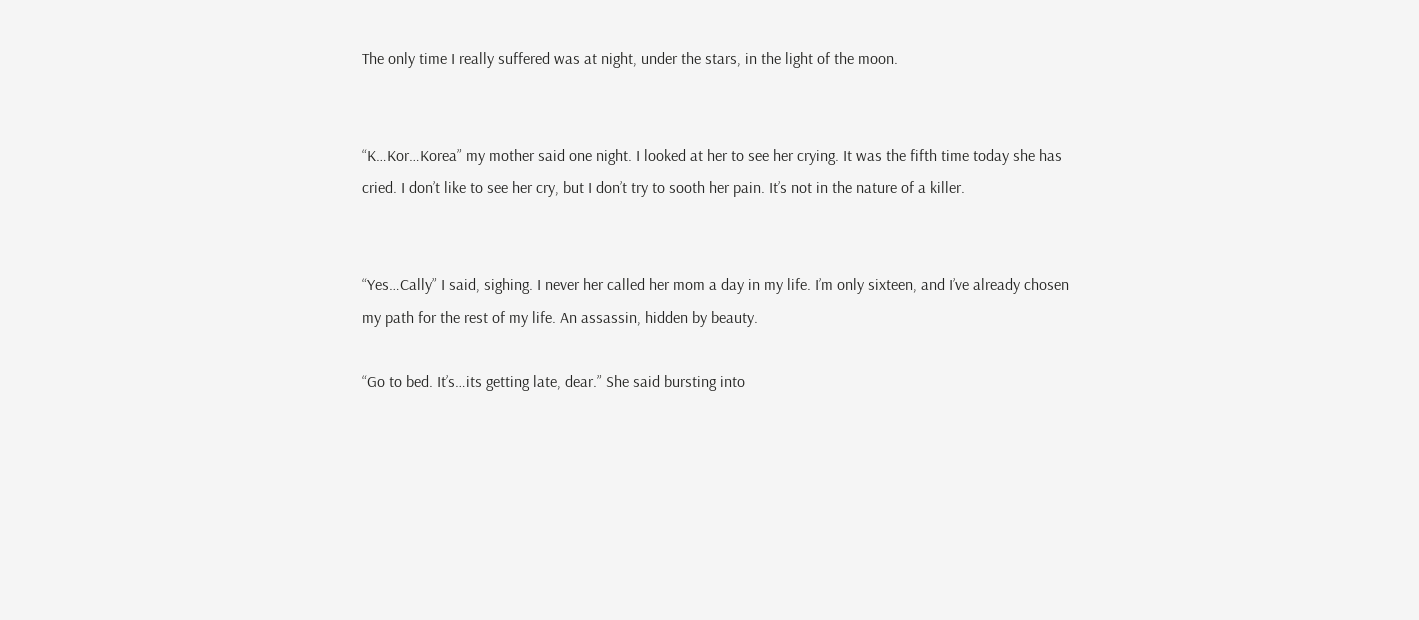The only time I really suffered was at night, under the stars, in the light of the moon.


“K…Kor…Korea” my mother said one night. I looked at her to see her crying. It was the fifth time today she has cried. I don’t like to see her cry, but I don’t try to sooth her pain. It’s not in the nature of a killer.


“Yes…Cally” I said, sighing. I never her called her mom a day in my life. I’m only sixteen, and I’ve already chosen my path for the rest of my life. An assassin, hidden by beauty.

“Go to bed. It’s…its getting late, dear.” She said bursting into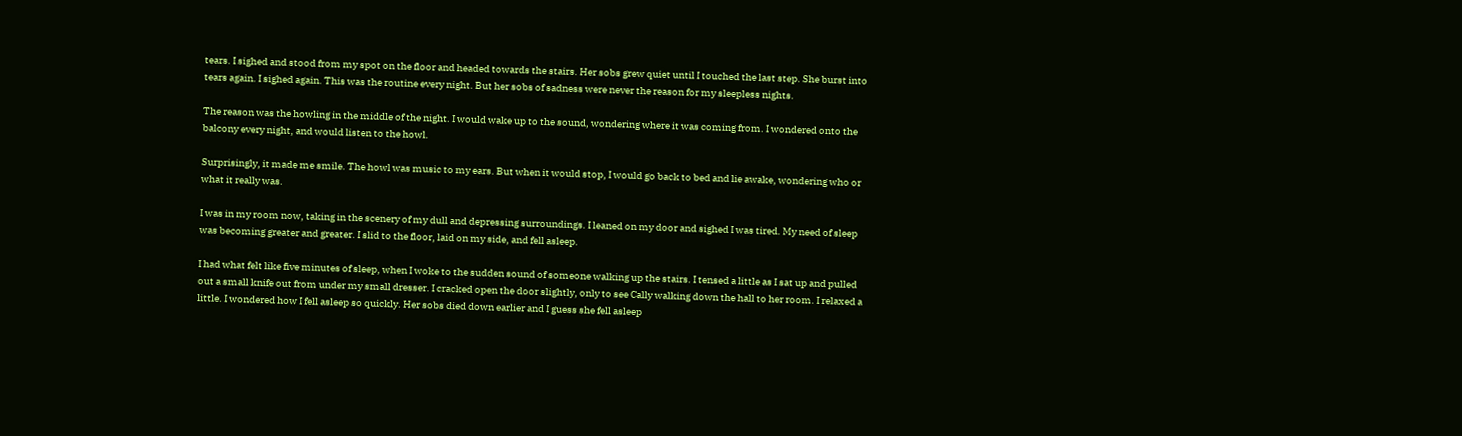tears. I sighed and stood from my spot on the floor and headed towards the stairs. Her sobs grew quiet until I touched the last step. She burst into tears again. I sighed again. This was the routine every night. But her sobs of sadness were never the reason for my sleepless nights.

The reason was the howling in the middle of the night. I would wake up to the sound, wondering where it was coming from. I wondered onto the balcony every night, and would listen to the howl.

Surprisingly, it made me smile. The howl was music to my ears. But when it would stop, I would go back to bed and lie awake, wondering who or what it really was.

I was in my room now, taking in the scenery of my dull and depressing surroundings. I leaned on my door and sighed I was tired. My need of sleep was becoming greater and greater. I slid to the floor, laid on my side, and fell asleep.

I had what felt like five minutes of sleep, when I woke to the sudden sound of someone walking up the stairs. I tensed a little as I sat up and pulled out a small knife out from under my small dresser. I cracked open the door slightly, only to see Cally walking down the hall to her room. I relaxed a little. I wondered how I fell asleep so quickly. Her sobs died down earlier and I guess she fell asleep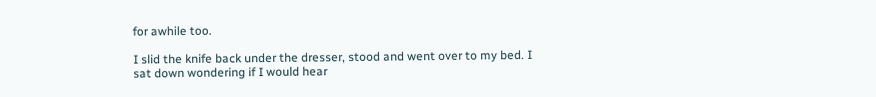for awhile too.

I slid the knife back under the dresser, stood and went over to my bed. I sat down wondering if I would hear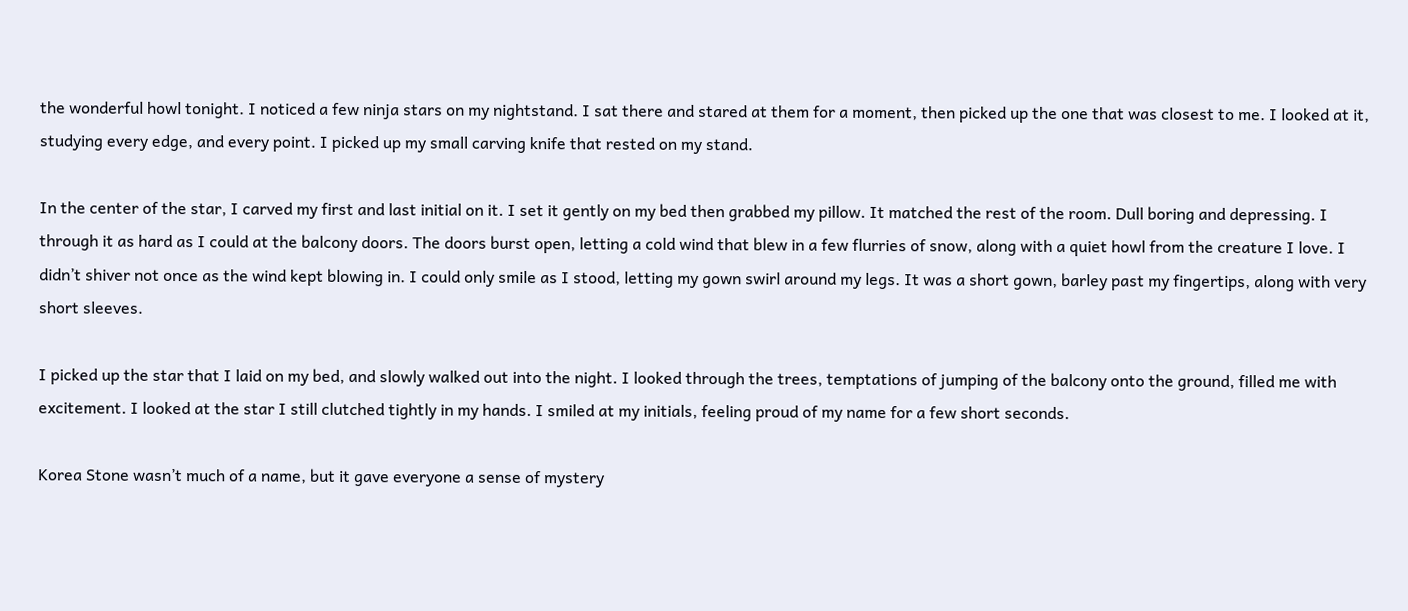the wonderful howl tonight. I noticed a few ninja stars on my nightstand. I sat there and stared at them for a moment, then picked up the one that was closest to me. I looked at it, studying every edge, and every point. I picked up my small carving knife that rested on my stand.

In the center of the star, I carved my first and last initial on it. I set it gently on my bed then grabbed my pillow. It matched the rest of the room. Dull boring and depressing. I through it as hard as I could at the balcony doors. The doors burst open, letting a cold wind that blew in a few flurries of snow, along with a quiet howl from the creature I love. I didn’t shiver not once as the wind kept blowing in. I could only smile as I stood, letting my gown swirl around my legs. It was a short gown, barley past my fingertips, along with very short sleeves.

I picked up the star that I laid on my bed, and slowly walked out into the night. I looked through the trees, temptations of jumping of the balcony onto the ground, filled me with excitement. I looked at the star I still clutched tightly in my hands. I smiled at my initials, feeling proud of my name for a few short seconds.

Korea Stone wasn’t much of a name, but it gave everyone a sense of mystery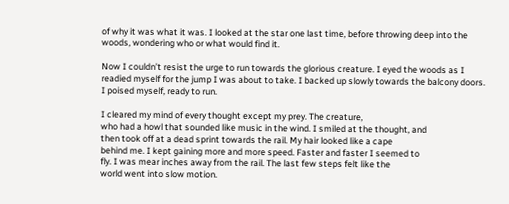of why it was what it was. I looked at the star one last time, before throwing deep into the woods, wondering who or what would find it.

Now I couldn’t resist the urge to run towards the glorious creature. I eyed the woods as I readied myself for the jump I was about to take. I backed up slowly towards the balcony doors. I poised myself, ready to run.

I cleared my mind of every thought except my prey. The creature,
who had a howl that sounded like music in the wind. I smiled at the thought, and
then took off at a dead sprint towards the rail. My hair looked like a cape
behind me. I kept gaining more and more speed. Faster and faster I seemed to
fly. I was mear inches away from the rail. The last few steps felt like the
world went into slow motion.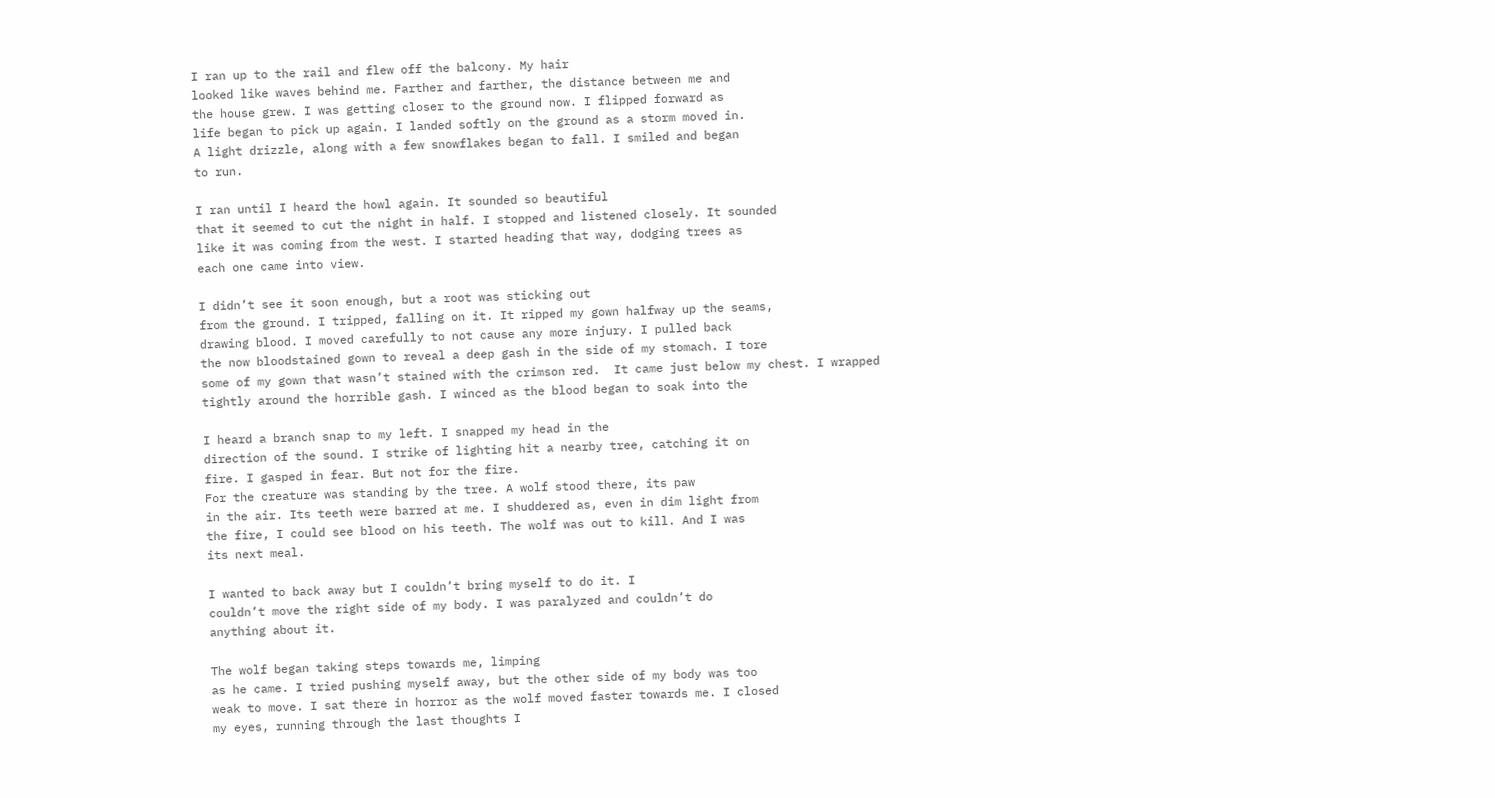I ran up to the rail and flew off the balcony. My hair
looked like waves behind me. Farther and farther, the distance between me and
the house grew. I was getting closer to the ground now. I flipped forward as
life began to pick up again. I landed softly on the ground as a storm moved in.
A light drizzle, along with a few snowflakes began to fall. I smiled and began
to run.

I ran until I heard the howl again. It sounded so beautiful
that it seemed to cut the night in half. I stopped and listened closely. It sounded
like it was coming from the west. I started heading that way, dodging trees as
each one came into view.

I didn’t see it soon enough, but a root was sticking out
from the ground. I tripped, falling on it. It ripped my gown halfway up the seams,
drawing blood. I moved carefully to not cause any more injury. I pulled back
the now bloodstained gown to reveal a deep gash in the side of my stomach. I tore
some of my gown that wasn’t stained with the crimson red.  It came just below my chest. I wrapped
tightly around the horrible gash. I winced as the blood began to soak into the

I heard a branch snap to my left. I snapped my head in the
direction of the sound. I strike of lighting hit a nearby tree, catching it on
fire. I gasped in fear. But not for the fire.
For the creature was standing by the tree. A wolf stood there, its paw
in the air. Its teeth were barred at me. I shuddered as, even in dim light from
the fire, I could see blood on his teeth. The wolf was out to kill. And I was
its next meal.

I wanted to back away but I couldn’t bring myself to do it. I
couldn’t move the right side of my body. I was paralyzed and couldn’t do
anything about it.

The wolf began taking steps towards me, limping
as he came. I tried pushing myself away, but the other side of my body was too
weak to move. I sat there in horror as the wolf moved faster towards me. I closed
my eyes, running through the last thoughts I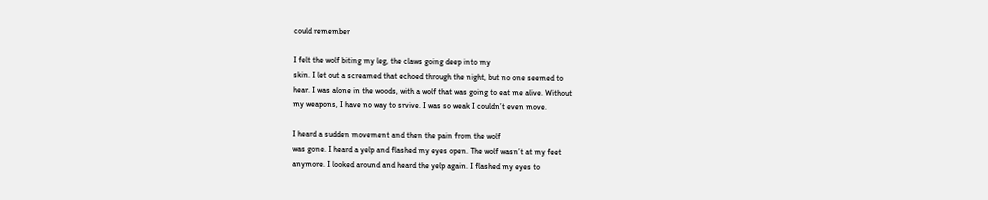could remember

I felt the wolf biting my leg, the claws going deep into my
skin. I let out a screamed that echoed through the night, but no one seemed to
hear. I was alone in the woods, with a wolf that was going to eat me alive. Without
my weapons, I have no way to srvive. I was so weak I couldn’t even move.

I heard a sudden movement and then the pain from the wolf
was gone. I heard a yelp and flashed my eyes open. The wolf wasn’t at my feet
anymore. I looked around and heard the yelp again. I flashed my eyes to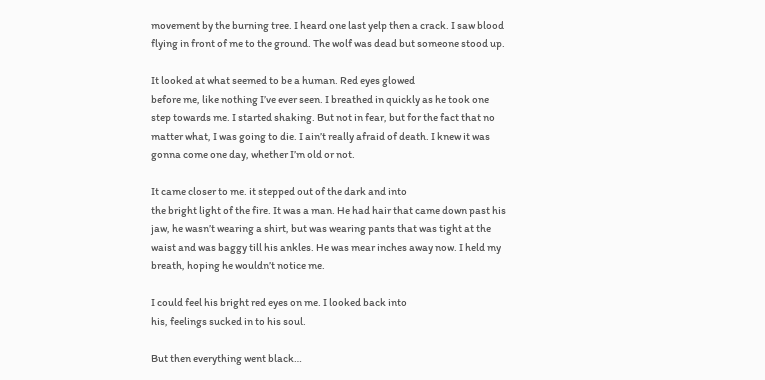movement by the burning tree. I heard one last yelp then a crack. I saw blood
flying in front of me to the ground. The wolf was dead but someone stood up.

It looked at what seemed to be a human. Red eyes glowed
before me, like nothing I’ve ever seen. I breathed in quickly as he took one
step towards me. I started shaking. But not in fear, but for the fact that no
matter what, I was going to die. I ain’t really afraid of death. I knew it was
gonna come one day, whether I’m old or not.

It came closer to me. it stepped out of the dark and into
the bright light of the fire. It was a man. He had hair that came down past his
jaw, he wasn’t wearing a shirt, but was wearing pants that was tight at the
waist and was baggy till his ankles. He was mear inches away now. I held my
breath, hoping he wouldn’t notice me.

I could feel his bright red eyes on me. I looked back into
his, feelings sucked in to his soul.

But then everything went black…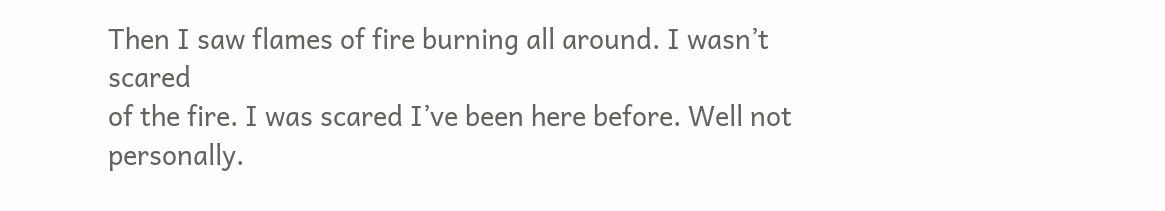Then I saw flames of fire burning all around. I wasn’t scared
of the fire. I was scared I’ve been here before. Well not personally.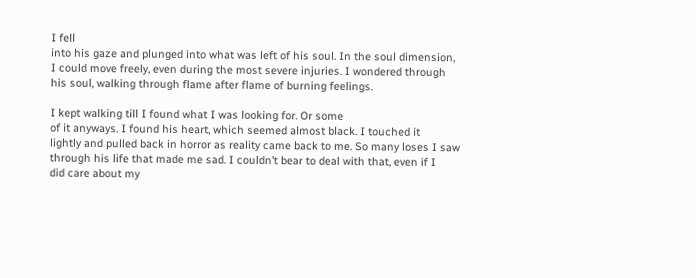I fell
into his gaze and plunged into what was left of his soul. In the soul dimension,
I could move freely, even during the most severe injuries. I wondered through
his soul, walking through flame after flame of burning feelings.

I kept walking till I found what I was looking for. Or some
of it anyways. I found his heart, which seemed almost black. I touched it
lightly and pulled back in horror as reality came back to me. So many loses I saw
through his life that made me sad. I couldn’t bear to deal with that, even if I
did care about my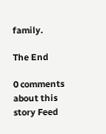family.

The End

0 comments about this story Feed